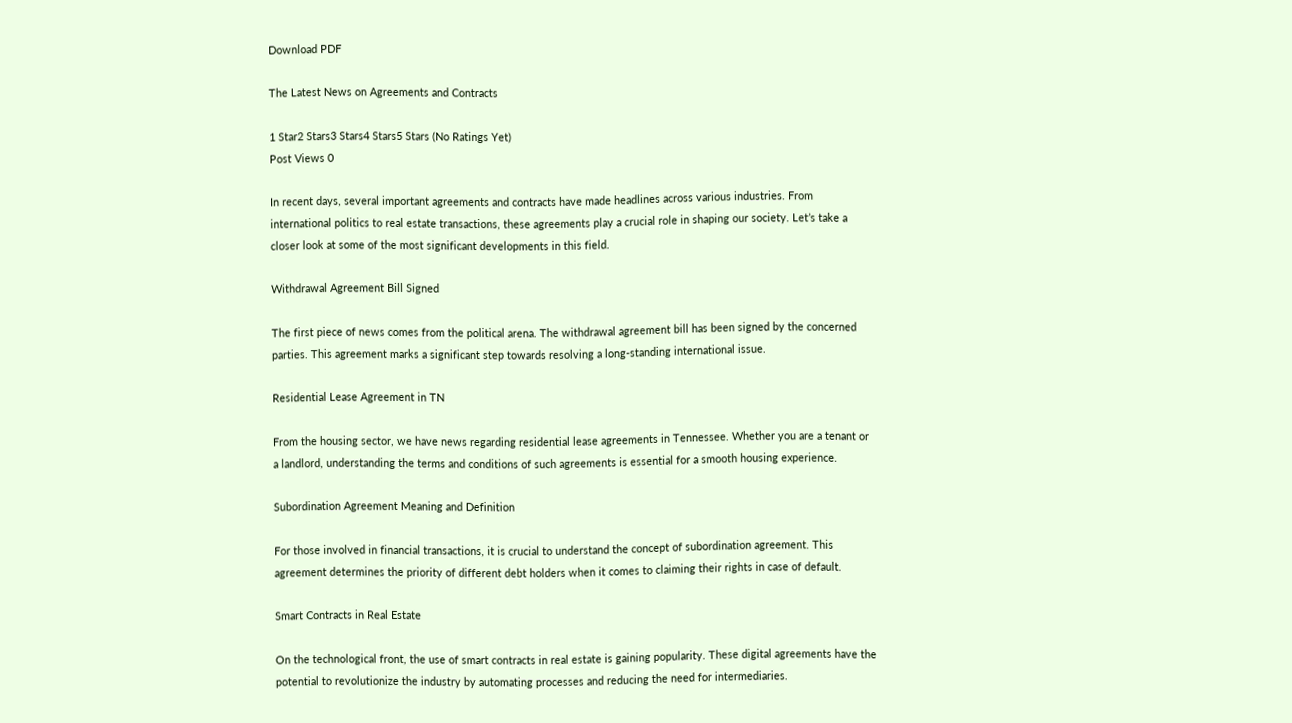Download PDF

The Latest News on Agreements and Contracts

1 Star2 Stars3 Stars4 Stars5 Stars (No Ratings Yet)
Post Views 0

In recent days, several important agreements and contracts have made headlines across various industries. From international politics to real estate transactions, these agreements play a crucial role in shaping our society. Let’s take a closer look at some of the most significant developments in this field.

Withdrawal Agreement Bill Signed

The first piece of news comes from the political arena. The withdrawal agreement bill has been signed by the concerned parties. This agreement marks a significant step towards resolving a long-standing international issue.

Residential Lease Agreement in TN

From the housing sector, we have news regarding residential lease agreements in Tennessee. Whether you are a tenant or a landlord, understanding the terms and conditions of such agreements is essential for a smooth housing experience.

Subordination Agreement Meaning and Definition

For those involved in financial transactions, it is crucial to understand the concept of subordination agreement. This agreement determines the priority of different debt holders when it comes to claiming their rights in case of default.

Smart Contracts in Real Estate

On the technological front, the use of smart contracts in real estate is gaining popularity. These digital agreements have the potential to revolutionize the industry by automating processes and reducing the need for intermediaries.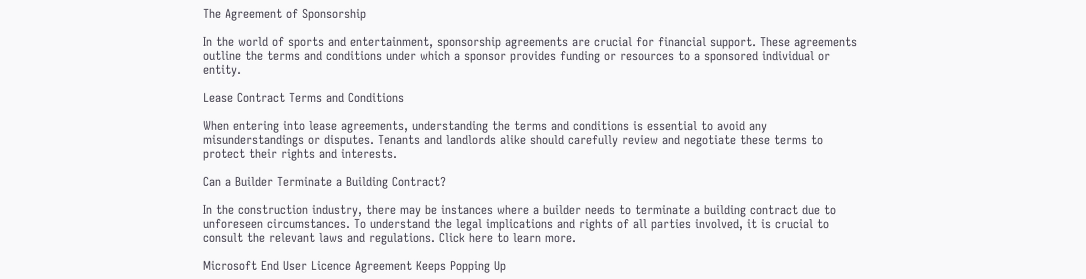The Agreement of Sponsorship

In the world of sports and entertainment, sponsorship agreements are crucial for financial support. These agreements outline the terms and conditions under which a sponsor provides funding or resources to a sponsored individual or entity.

Lease Contract Terms and Conditions

When entering into lease agreements, understanding the terms and conditions is essential to avoid any misunderstandings or disputes. Tenants and landlords alike should carefully review and negotiate these terms to protect their rights and interests.

Can a Builder Terminate a Building Contract?

In the construction industry, there may be instances where a builder needs to terminate a building contract due to unforeseen circumstances. To understand the legal implications and rights of all parties involved, it is crucial to consult the relevant laws and regulations. Click here to learn more.

Microsoft End User Licence Agreement Keeps Popping Up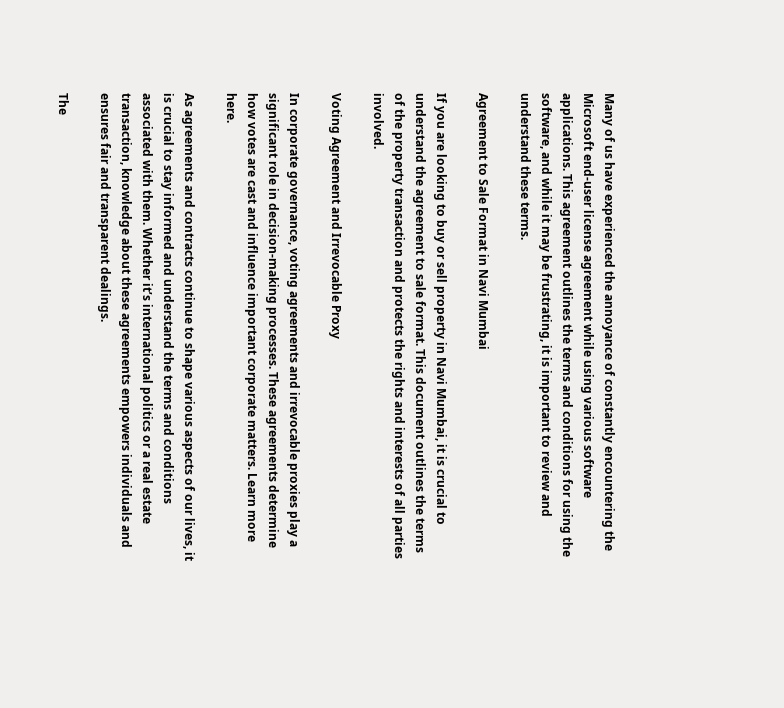Many of us have experienced the annoyance of constantly encountering the Microsoft end-user license agreement while using various software applications. This agreement outlines the terms and conditions for using the software, and while it may be frustrating, it is important to review and understand these terms.

Agreement to Sale Format in Navi Mumbai

If you are looking to buy or sell property in Navi Mumbai, it is crucial to understand the agreement to sale format. This document outlines the terms of the property transaction and protects the rights and interests of all parties involved.

Voting Agreement and Irrevocable Proxy

In corporate governance, voting agreements and irrevocable proxies play a significant role in decision-making processes. These agreements determine how votes are cast and influence important corporate matters. Learn more here.

As agreements and contracts continue to shape various aspects of our lives, it is crucial to stay informed and understand the terms and conditions associated with them. Whether it’s international politics or a real estate transaction, knowledge about these agreements empowers individuals and ensures fair and transparent dealings.

The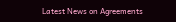Latest News on Agreements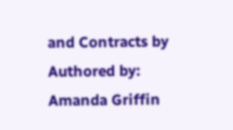and Contracts by
Authored by: Amanda Griffin